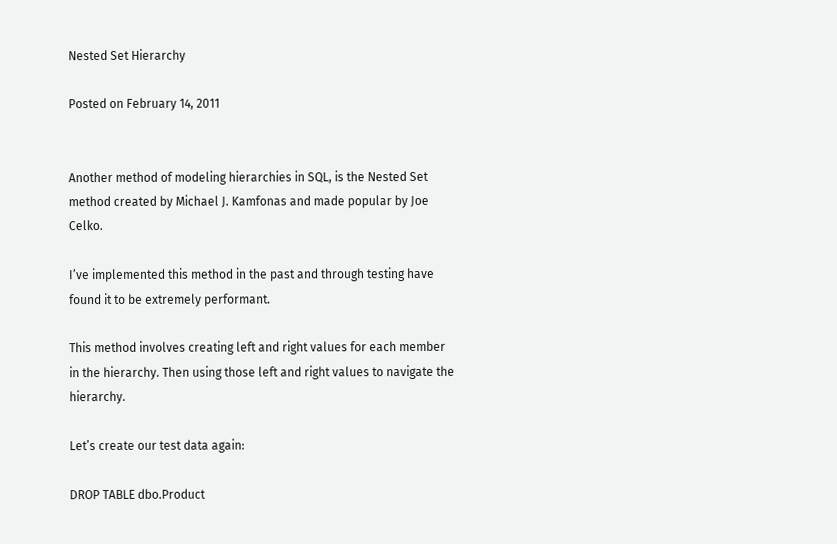Nested Set Hierarchy

Posted on February 14, 2011


Another method of modeling hierarchies in SQL, is the Nested Set method created by Michael J. Kamfonas and made popular by Joe Celko.

I’ve implemented this method in the past and through testing have found it to be extremely performant.

This method involves creating left and right values for each member in the hierarchy. Then using those left and right values to navigate the hierarchy.

Let’s create our test data again:

DROP TABLE dbo.Product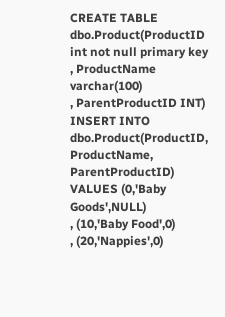CREATE TABLE dbo.Product(ProductID int not null primary key
, ProductName varchar(100)
, ParentProductID INT)
INSERT INTO dbo.Product(ProductID, ProductName, ParentProductID)
VALUES (0,'Baby Goods',NULL)
, (10,'Baby Food',0)
, (20,'Nappies',0)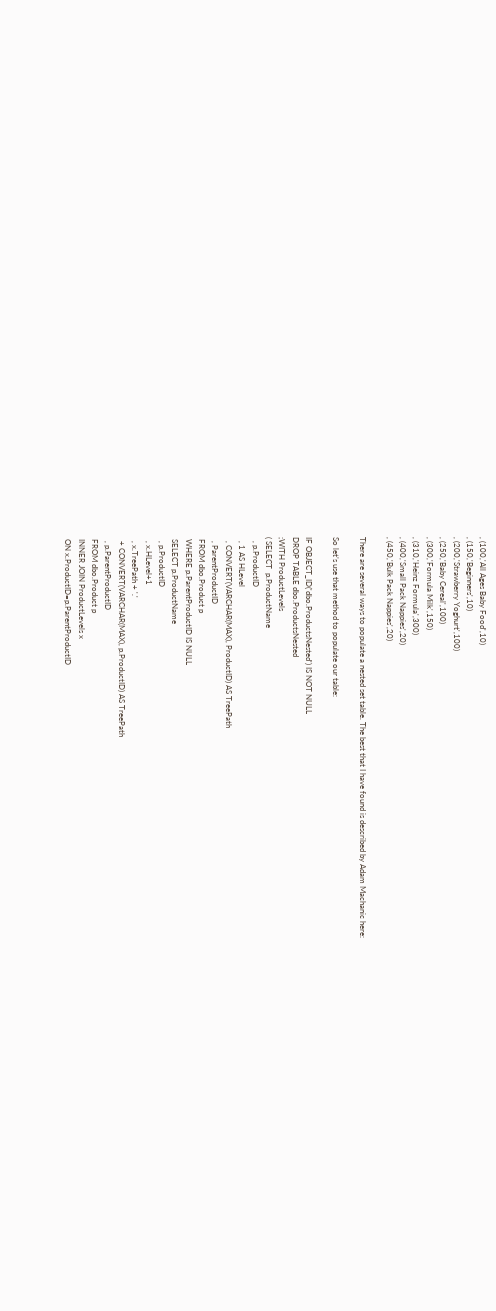, (100,'All Ages Baby Food',10)
, (150,'Beginners',10)
, (200,'Strawberry Yoghurt',100)
, (250,'Baby Cereal',100)
, (300,'Formula Milk',150)
, (310,'Heinz Formula',300)
, (400,'Small Pack Nappies',20)
, (450,'Bulk Pack Nappies',20)

There are several ways to populate a nested set table. The best that I have found is described by Adam Machanic here:

So let’s use that method to populate our table:

IF OBJECT_ID('dbo.ProductsNested') IS NOT NULL
DROP TABLE dbo.ProductsNested
;WITH ProductLevels
( SELECT  p.ProductName
  , p.ProductID
  , 1 AS HLevel
  , CONVERT(VARCHAR(MAX), ProductID) AS TreePath
  , ParentProductID
 FROM dbo.Product p
 WHERE p.ParentProductID IS NULL
 SELECT p.ProductName
  , p.ProductID
  , x.HLevel+1
  , x.TreePath + '.'
  + CONVERT(VARCHAR(MAX), p.ProductID) AS TreePath
  , p.ParentProductID
 FROM dbo.Product p
 INNER JOIN ProductLevels x
 ON x.ProductID=p.ParentProductID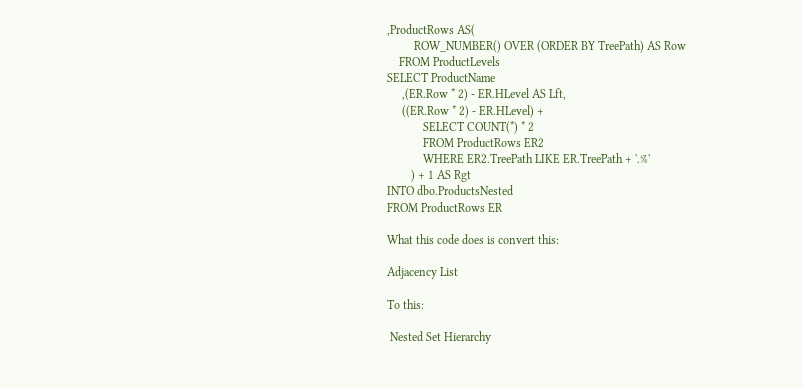,ProductRows AS(
         ROW_NUMBER() OVER (ORDER BY TreePath) AS Row
    FROM ProductLevels
SELECT ProductName
     ,(ER.Row * 2) - ER.HLevel AS Lft,
     ((ER.Row * 2) - ER.HLevel) +
            SELECT COUNT(*) * 2
            FROM ProductRows ER2
            WHERE ER2.TreePath LIKE ER.TreePath + '.%'
        ) + 1 AS Rgt
INTO dbo.ProductsNested
FROM ProductRows ER

What this code does is convert this:

Adjacency List

To this:

 Nested Set Hierarchy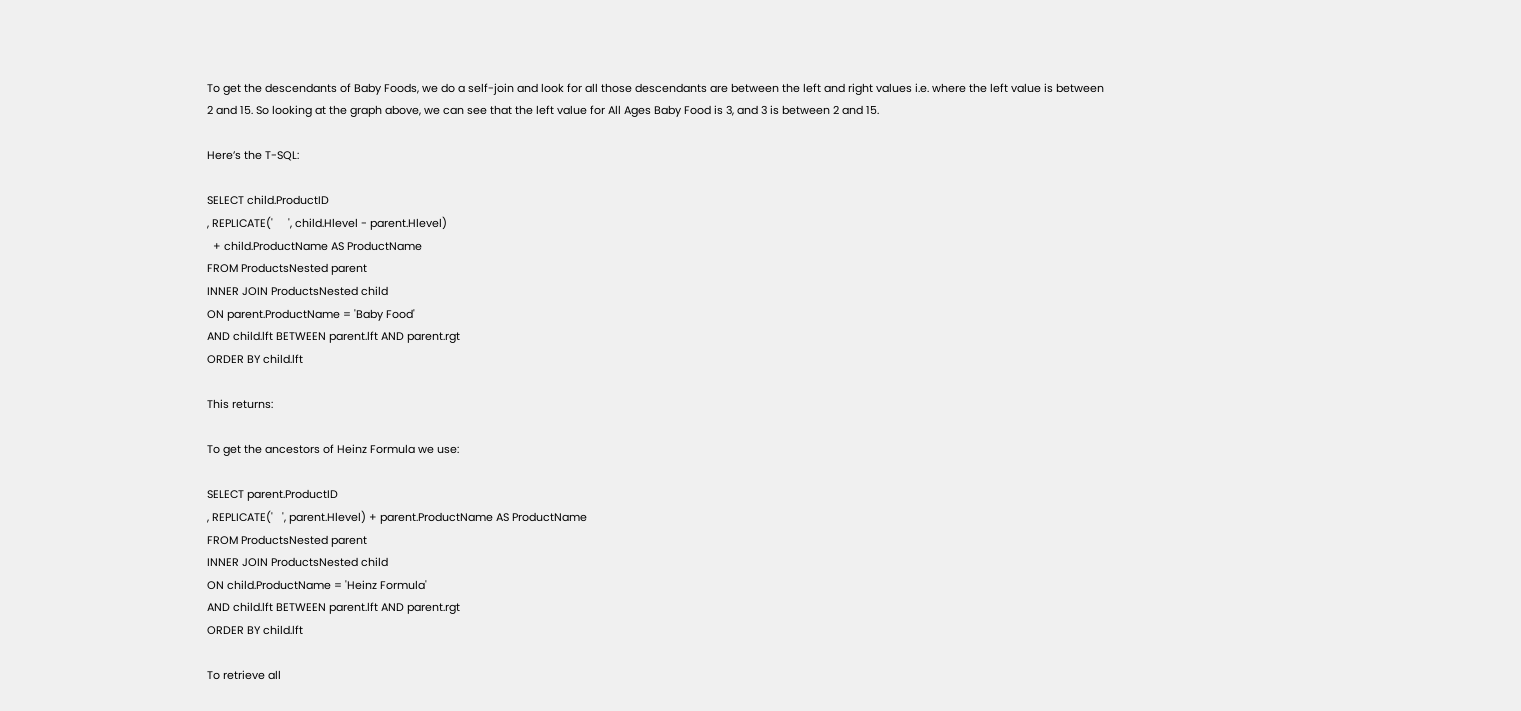To get the descendants of Baby Foods, we do a self-join and look for all those descendants are between the left and right values i.e. where the left value is between 2 and 15. So looking at the graph above, we can see that the left value for All Ages Baby Food is 3, and 3 is between 2 and 15.

Here’s the T-SQL:

SELECT child.ProductID
, REPLICATE('     ', child.Hlevel - parent.Hlevel)
  + child.ProductName AS ProductName
FROM ProductsNested parent
INNER JOIN ProductsNested child
ON parent.ProductName = 'Baby Food'
AND child.lft BETWEEN parent.lft AND parent.rgt
ORDER BY child.lft

This returns:

To get the ancestors of Heinz Formula we use:

SELECT parent.ProductID
, REPLICATE('   ', parent.Hlevel) + parent.ProductName AS ProductName
FROM ProductsNested parent
INNER JOIN ProductsNested child
ON child.ProductName = 'Heinz Formula'
AND child.lft BETWEEN parent.lft AND parent.rgt
ORDER BY child.lft

To retrieve all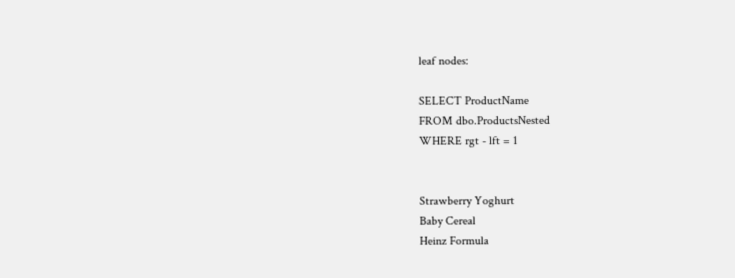leaf nodes:

SELECT ProductName
FROM dbo.ProductsNested
WHERE rgt - lft = 1


Strawberry Yoghurt
Baby Cereal
Heinz Formula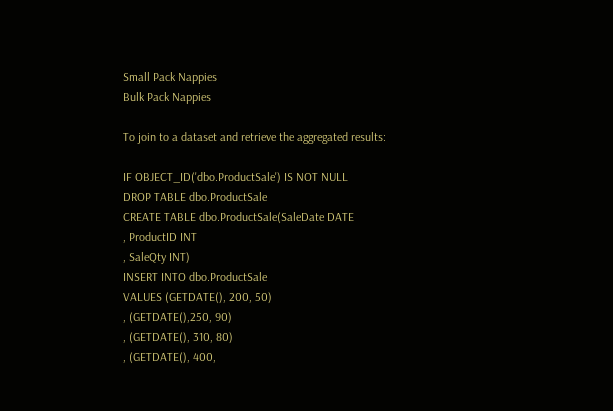Small Pack Nappies
Bulk Pack Nappies

To join to a dataset and retrieve the aggregated results:

IF OBJECT_ID('dbo.ProductSale') IS NOT NULL
DROP TABLE dbo.ProductSale
CREATE TABLE dbo.ProductSale(SaleDate DATE
, ProductID INT
, SaleQty INT)
INSERT INTO dbo.ProductSale
VALUES (GETDATE(), 200, 50)
, (GETDATE(),250, 90)
, (GETDATE(), 310, 80)
, (GETDATE(), 400,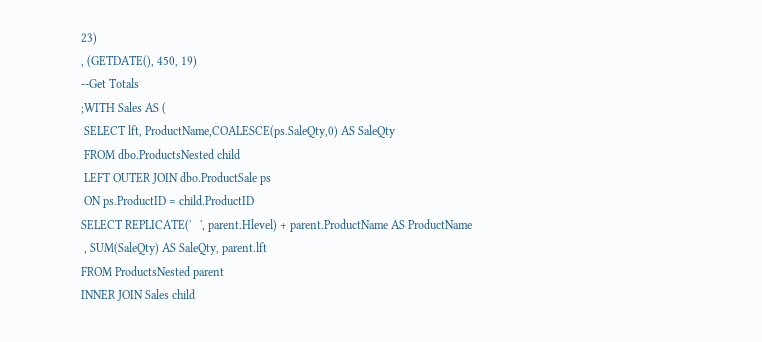23)
, (GETDATE(), 450, 19)
--Get Totals
;WITH Sales AS (
 SELECT lft, ProductName,COALESCE(ps.SaleQty,0) AS SaleQty
 FROM dbo.ProductsNested child
 LEFT OUTER JOIN dbo.ProductSale ps
 ON ps.ProductID = child.ProductID
SELECT REPLICATE('   ', parent.Hlevel) + parent.ProductName AS ProductName
 , SUM(SaleQty) AS SaleQty, parent.lft
FROM ProductsNested parent
INNER JOIN Sales child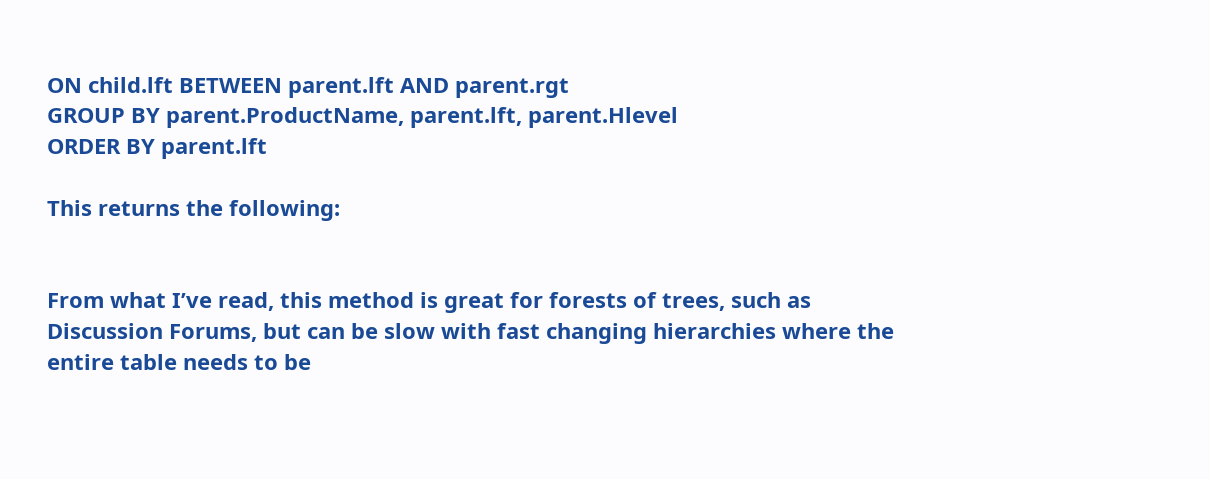ON child.lft BETWEEN parent.lft AND parent.rgt
GROUP BY parent.ProductName, parent.lft, parent.Hlevel
ORDER BY parent.lft

This returns the following:


From what I’ve read, this method is great for forests of trees, such as Discussion Forums, but can be slow with fast changing hierarchies where the entire table needs to be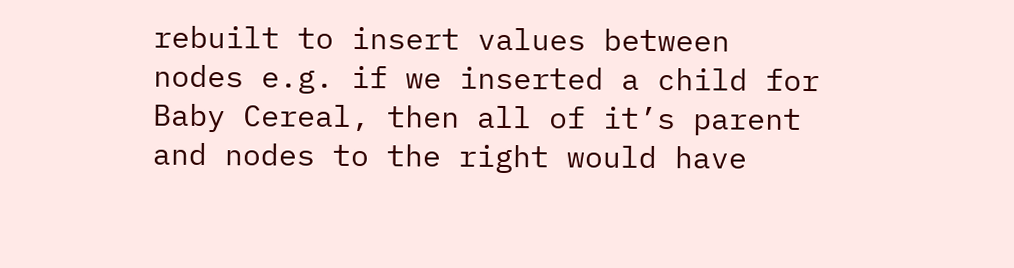rebuilt to insert values between nodes e.g. if we inserted a child for Baby Cereal, then all of it’s parent and nodes to the right would have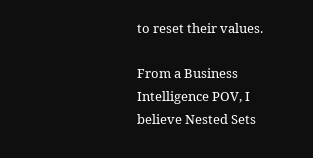to reset their values.

From a Business Intelligence POV, I believe Nested Sets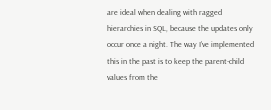are ideal when dealing with ragged hierarchies in SQL, because the updates only occur once a night. The way I’ve implemented this in the past is to keep the parent-child values from the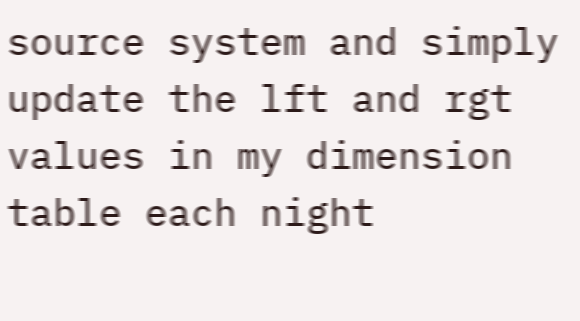source system and simply update the lft and rgt values in my dimension table each night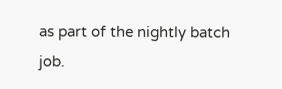as part of the nightly batch job.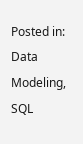Posted in: Data Modeling, SQL